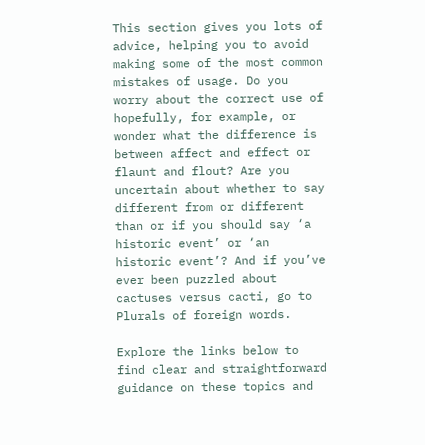This section gives you lots of advice, helping you to avoid making some of the most common mistakes of usage. Do you worry about the correct use of hopefully, for example, or wonder what the difference is between affect and effect or flaunt and flout? Are you uncertain about whether to say different from or different than or if you should say ‘a historic event’ or ‘an historic event’? And if you’ve ever been puzzled about cactuses versus cacti, go to Plurals of foreign words.

Explore the links below to find clear and straightforward guidance on these topics and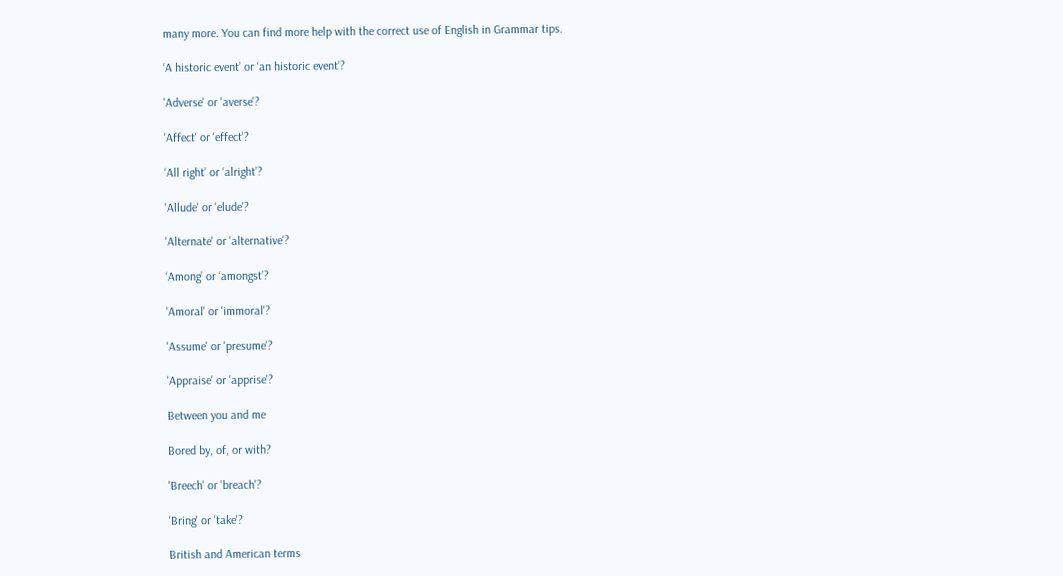many more. You can find more help with the correct use of English in Grammar tips.

‘A historic event’ or ‘an historic event’?

'Adverse' or 'averse'?

'Affect' or 'effect'?

‘All right’ or ‘alright’?

'Allude' or 'elude'?

'Alternate' or 'alternative'?

‘Among’ or ‘amongst’?

'Amoral' or 'immoral'?

'Assume' or 'presume'?

'Appraise' or 'apprise'?

Between you and me

Bored by, of, or with?

'Breech' or 'breach'?

'Bring' or 'take'?

British and American terms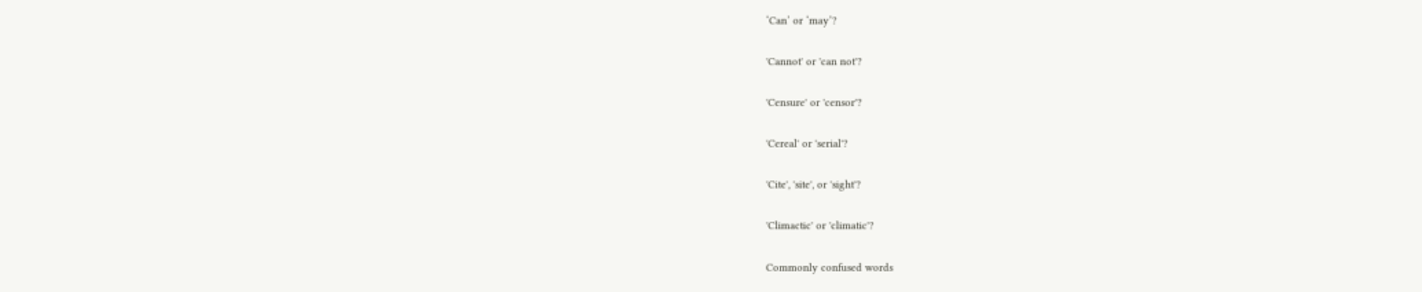‘Can’ or ‘may’?

'Cannot' or 'can not'?

'Censure' or 'censor'?

'Cereal' or 'serial'?

'Cite', 'site', or 'sight'?

'Climactic' or 'climatic'?

Commonly confused words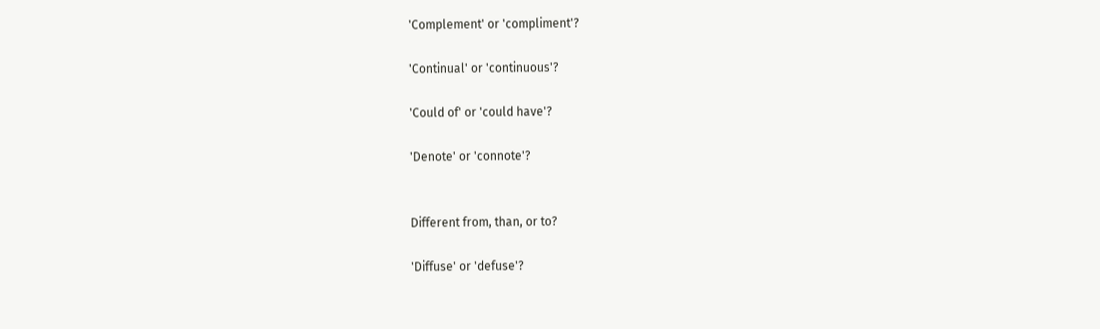'Complement' or 'compliment'?

'Continual' or 'continuous'?

'Could of' or 'could have'?

'Denote' or 'connote'?


Different from, than, or to?

'Diffuse' or 'defuse'?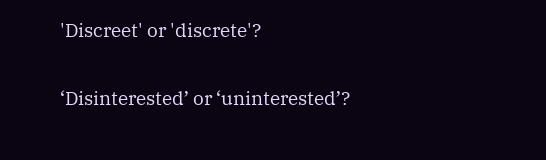'Discreet' or 'discrete'?

‘Disinterested’ or ‘uninterested’?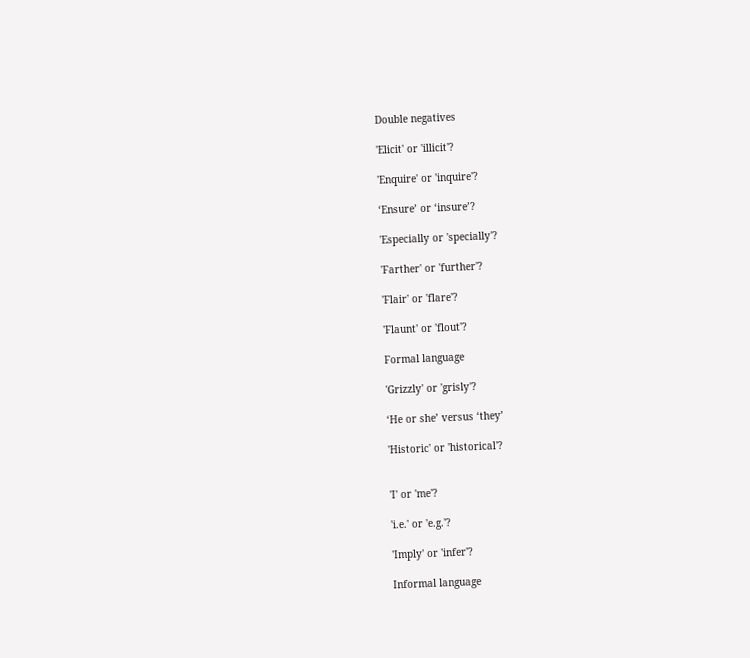Double negatives

'Elicit' or 'illicit'?

'Enquire' or 'inquire'?

‘Ensure’ or ‘insure’?

'Especially or 'specially'?

'Farther' or 'further'?

'Flair' or 'flare'?

'Flaunt' or 'flout'?

Formal language

'Grizzly' or 'grisly'?

‘He or she’ versus ‘they’

'Historic' or 'historical'?


'I' or 'me'?

'i.e.' or 'e.g.'?

'Imply' or 'infer'?

Informal language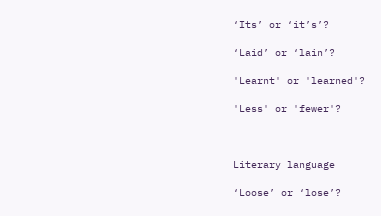‘Its’ or ‘it’s’?

‘Laid’ or ‘lain’?

'Learnt' or 'learned'?

'Less' or 'fewer'?



Literary language

‘Loose’ or ‘lose’?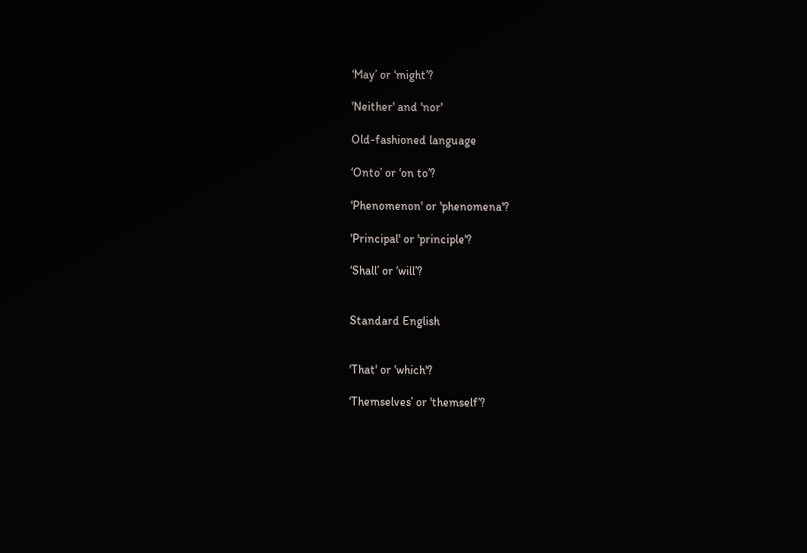‘May’ or ‘might’?

'Neither' and 'nor'

Old-fashioned language

‘Onto’ or ‘on to’?

'Phenomenon' or 'phenomena'?

'Principal' or 'principle'?

‘Shall’ or ‘will’?


Standard English


'That' or 'which'?

‘Themselves’ or 'themself’?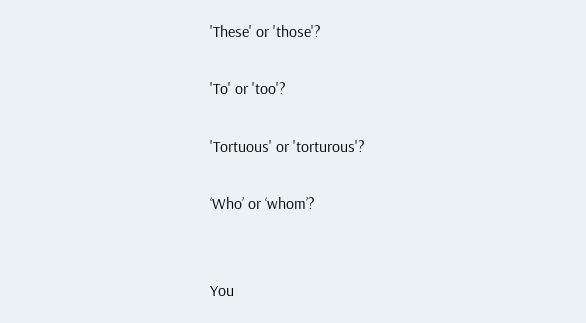'These' or 'those'?

'To' or 'too'?

'Tortuous' or 'torturous'?

‘Who’ or ‘whom’?


You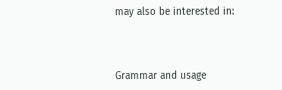may also be interested in:



Grammar and usage